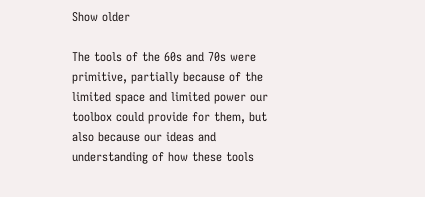Show older

The tools of the 60s and 70s were primitive, partially because of the limited space and limited power our toolbox could provide for them, but also because our ideas and understanding of how these tools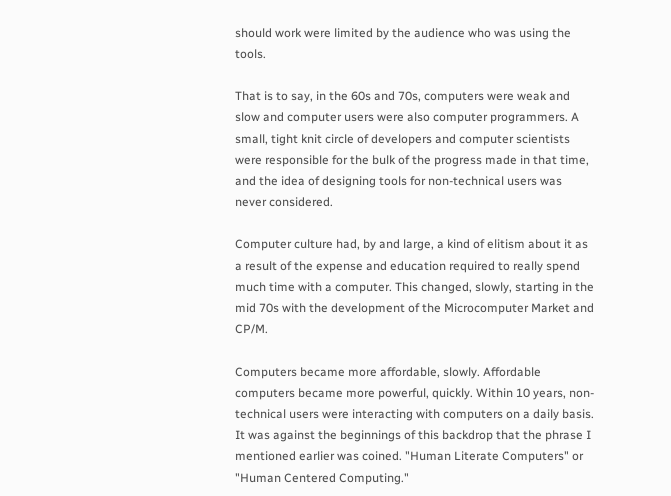should work were limited by the audience who was using the tools.

That is to say, in the 60s and 70s, computers were weak and slow and computer users were also computer programmers. A small, tight knit circle of developers and computer scientists were responsible for the bulk of the progress made in that time, and the idea of designing tools for non-technical users was never considered.

Computer culture had, by and large, a kind of elitism about it as a result of the expense and education required to really spend much time with a computer. This changed, slowly, starting in the mid 70s with the development of the Microcomputer Market and CP/M.

Computers became more affordable, slowly. Affordable computers became more powerful, quickly. Within 10 years, non-technical users were interacting with computers on a daily basis. It was against the beginnings of this backdrop that the phrase I mentioned earlier was coined. "Human Literate Computers" or "Human Centered Computing."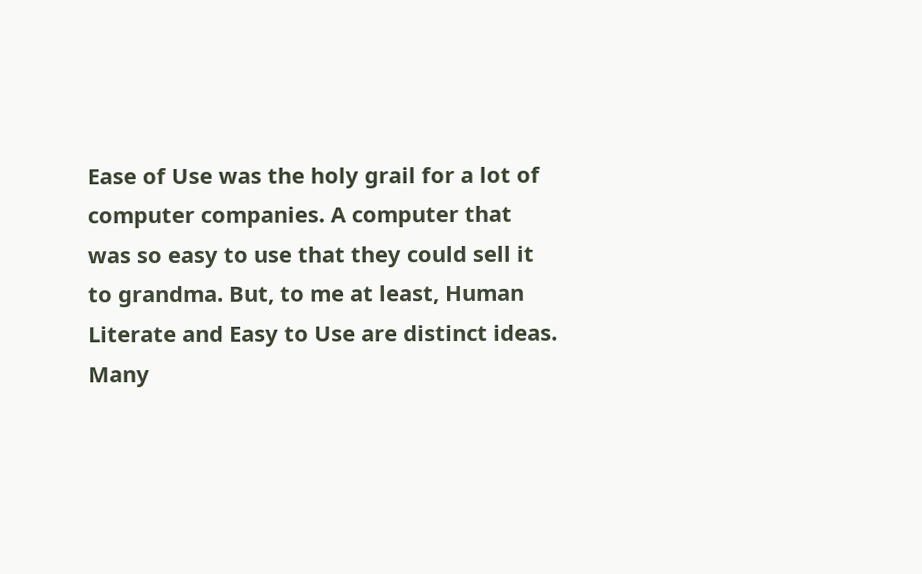Ease of Use was the holy grail for a lot of computer companies. A computer that was so easy to use that they could sell it to grandma. But, to me at least, Human Literate and Easy to Use are distinct ideas. Many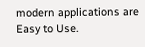modern applications are Easy to Use.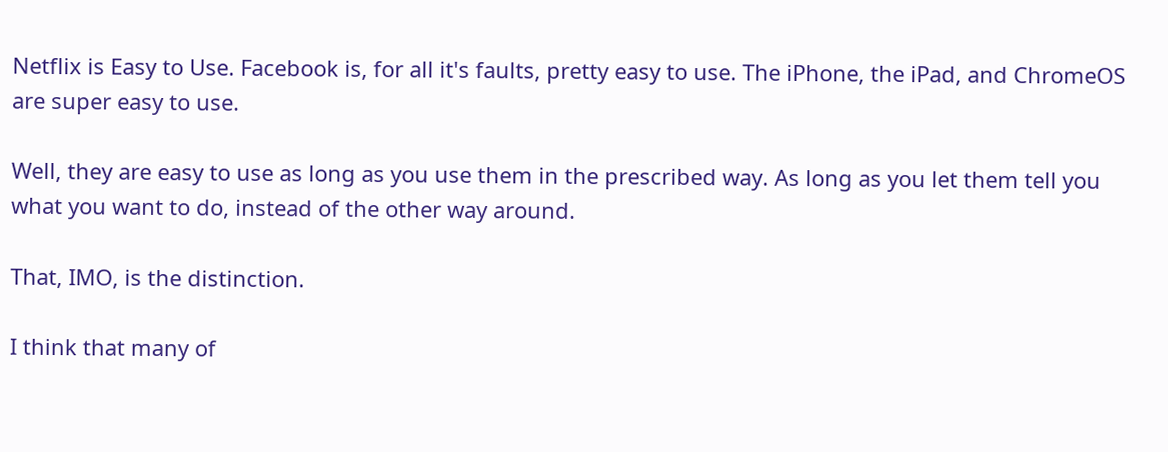Netflix is Easy to Use. Facebook is, for all it's faults, pretty easy to use. The iPhone, the iPad, and ChromeOS are super easy to use.

Well, they are easy to use as long as you use them in the prescribed way. As long as you let them tell you what you want to do, instead of the other way around.

That, IMO, is the distinction.

I think that many of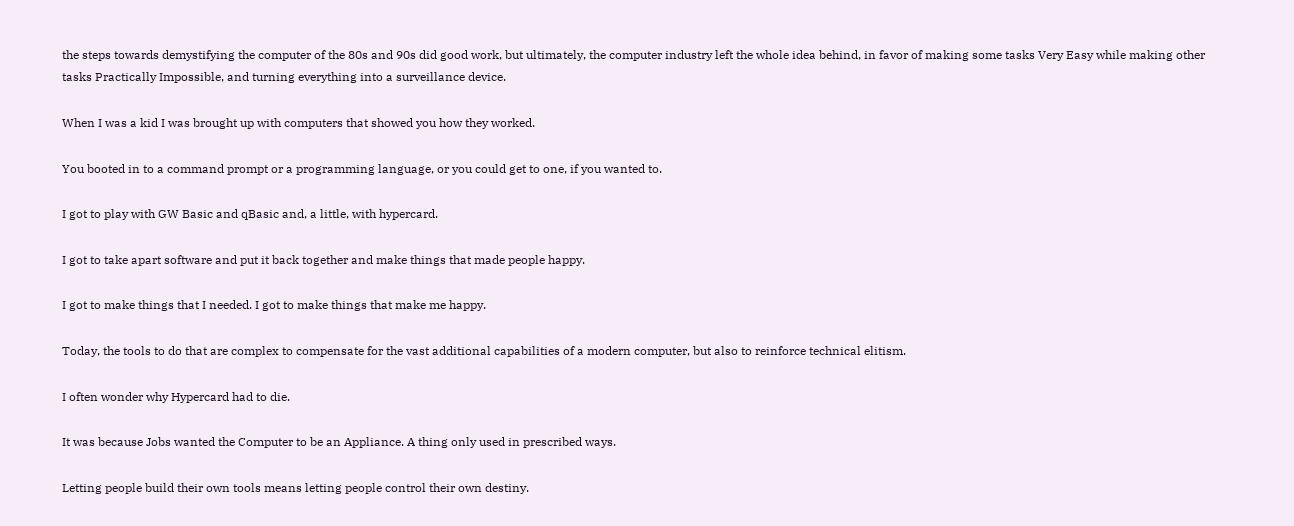the steps towards demystifying the computer of the 80s and 90s did good work, but ultimately, the computer industry left the whole idea behind, in favor of making some tasks Very Easy while making other tasks Practically Impossible, and turning everything into a surveillance device.

When I was a kid I was brought up with computers that showed you how they worked.

You booted in to a command prompt or a programming language, or you could get to one, if you wanted to.

I got to play with GW Basic and qBasic and, a little, with hypercard.

I got to take apart software and put it back together and make things that made people happy.

I got to make things that I needed. I got to make things that make me happy.

Today, the tools to do that are complex to compensate for the vast additional capabilities of a modern computer, but also to reinforce technical elitism.

I often wonder why Hypercard had to die.

It was because Jobs wanted the Computer to be an Appliance. A thing only used in prescribed ways.

Letting people build their own tools means letting people control their own destiny.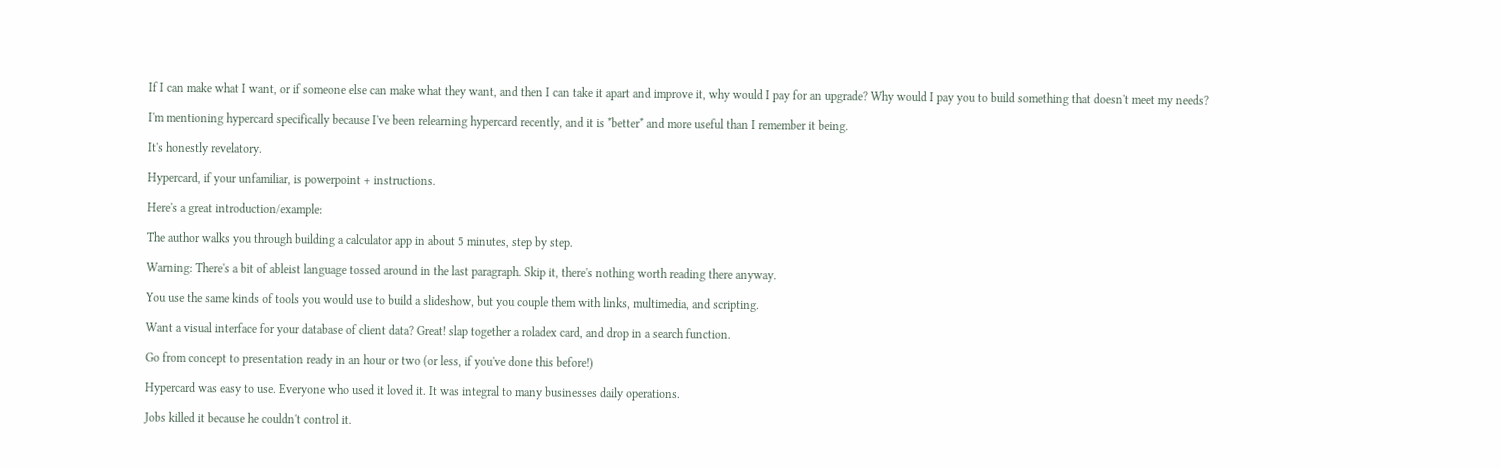If I can make what I want, or if someone else can make what they want, and then I can take it apart and improve it, why would I pay for an upgrade? Why would I pay you to build something that doesn't meet my needs?

I'm mentioning hypercard specifically because I've been relearning hypercard recently, and it is *better* and more useful than I remember it being.

It's honestly revelatory.

Hypercard, if your unfamiliar, is powerpoint + instructions.

Here's a great introduction/example:

The author walks you through building a calculator app in about 5 minutes, step by step.

Warning: There's a bit of ableist language tossed around in the last paragraph. Skip it, there's nothing worth reading there anyway.

You use the same kinds of tools you would use to build a slideshow, but you couple them with links, multimedia, and scripting.

Want a visual interface for your database of client data? Great! slap together a roladex card, and drop in a search function.

Go from concept to presentation ready in an hour or two (or less, if you've done this before!)

Hypercard was easy to use. Everyone who used it loved it. It was integral to many businesses daily operations.

Jobs killed it because he couldn't control it.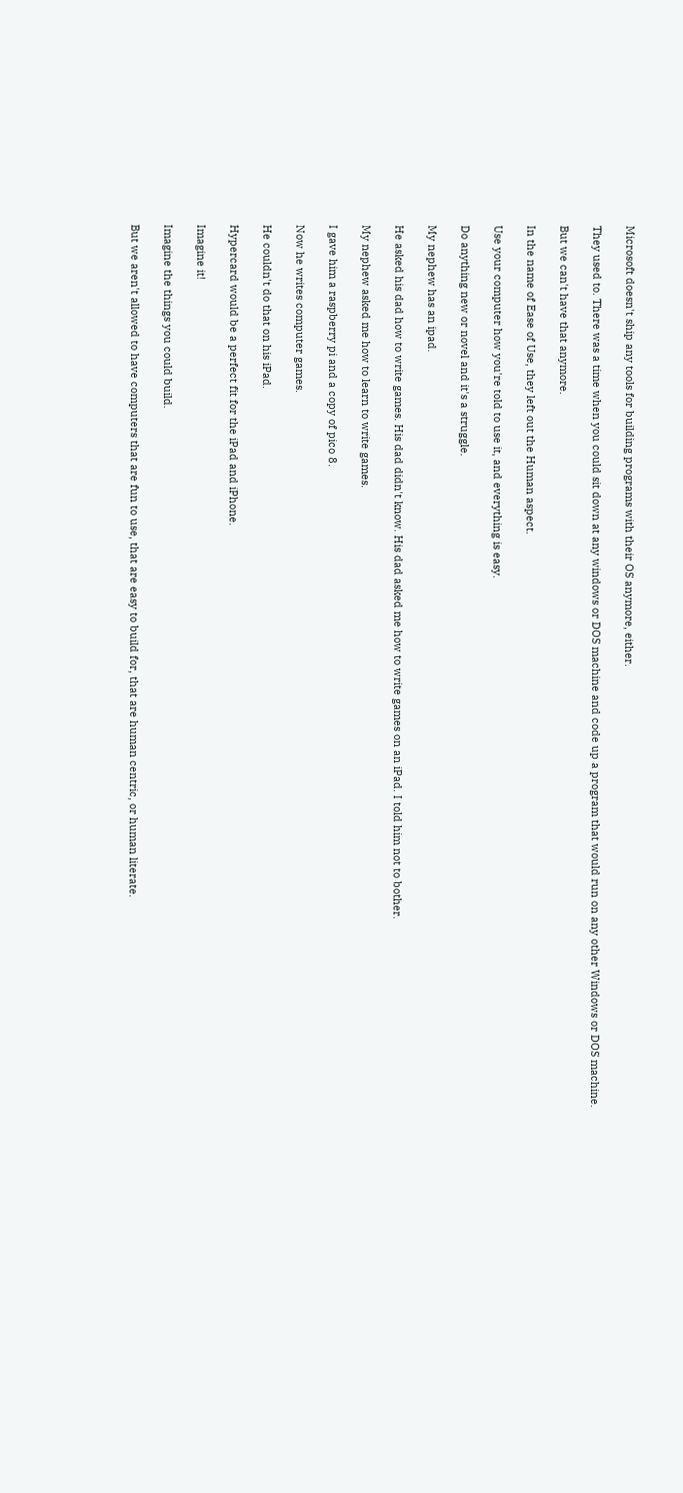Microsoft doesn't ship any tools for building programs with their OS anymore, either.

They used to. There was a time when you could sit down at any windows or DOS machine and code up a program that would run on any other Windows or DOS machine.

But we can't have that anymore.

In the name of Ease of Use, they left out the Human aspect.

Use your computer how you're told to use it, and everything is easy.

Do anything new or novel and it's a struggle.

My nephew has an ipad.

He asked his dad how to write games. His dad didn't know. His dad asked me how to write games on an iPad. I told him not to bother.

My nephew asked me how to learn to write games.

I gave him a raspberry pi and a copy of pico 8.

Now he writes computer games.

He couldn't do that on his iPad.

Hypercard would be a perfect fit for the iPad and iPhone.

Imagine it!

Imagine the things you could build.

But we aren't allowed to have computers that are fun to use, that are easy to build for, that are human centric, or human literate.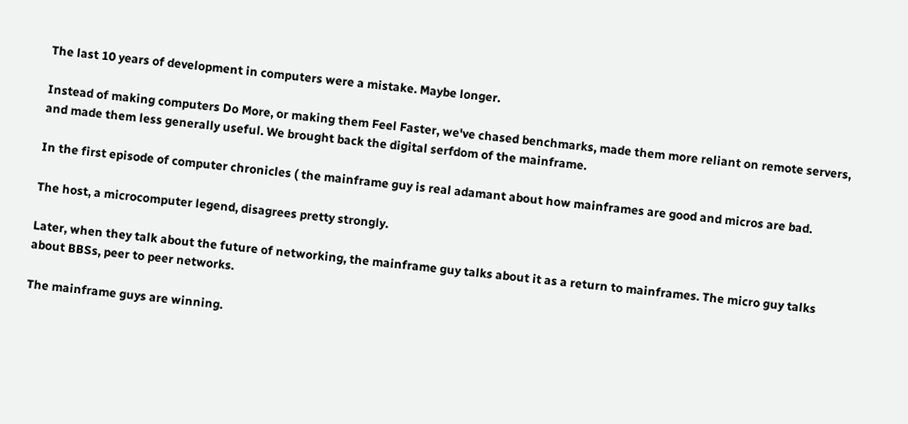The last 10 years of development in computers were a mistake. Maybe longer.

Instead of making computers Do More, or making them Feel Faster, we've chased benchmarks, made them more reliant on remote servers, and made them less generally useful. We brought back the digital serfdom of the mainframe.

In the first episode of computer chronicles ( the mainframe guy is real adamant about how mainframes are good and micros are bad.

The host, a microcomputer legend, disagrees pretty strongly.

Later, when they talk about the future of networking, the mainframe guy talks about it as a return to mainframes. The micro guy talks about BBSs, peer to peer networks.

The mainframe guys are winning.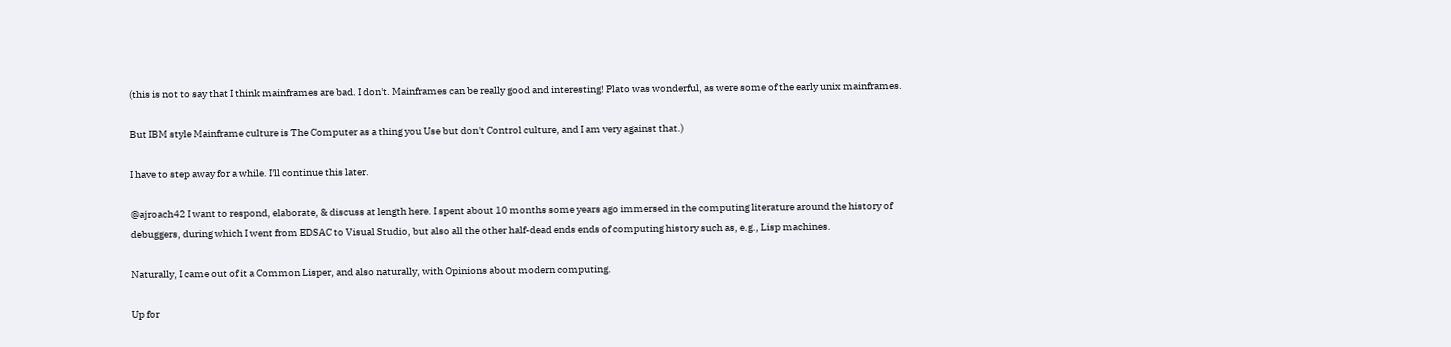(this is not to say that I think mainframes are bad. I don't. Mainframes can be really good and interesting! Plato was wonderful, as were some of the early unix mainframes.

But IBM style Mainframe culture is The Computer as a thing you Use but don't Control culture, and I am very against that.)

I have to step away for a while. I'll continue this later.

@ajroach42 I want to respond, elaborate, & discuss at length here. I spent about 10 months some years ago immersed in the computing literature around the history of debuggers, during which I went from EDSAC to Visual Studio, but also all the other half-dead ends ends of computing history such as, e.g., Lisp machines.

Naturally, I came out of it a Common Lisper, and also naturally, with Opinions about modern computing.

Up for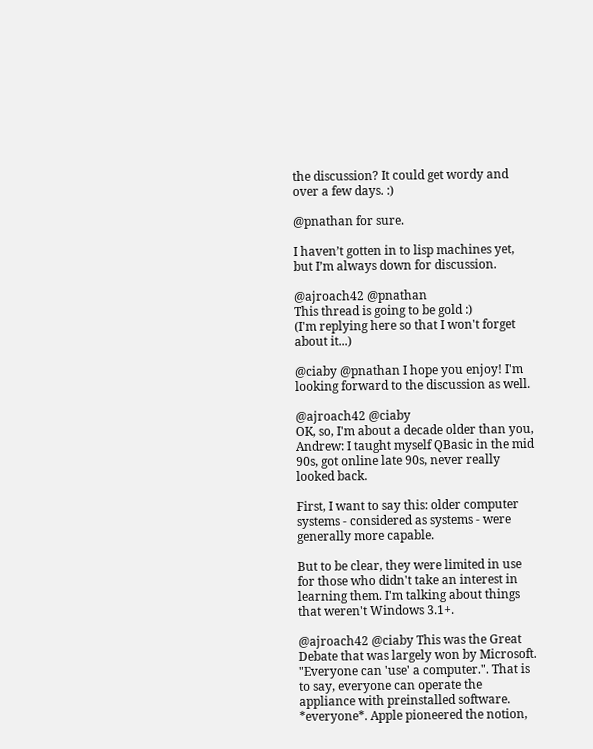the discussion? It could get wordy and over a few days. :)

@pnathan for sure.

I haven’t gotten in to lisp machines yet, but I’m always down for discussion.

@ajroach42 @pnathan
This thread is going to be gold :)
(I'm replying here so that I won't forget about it...)

@ciaby @pnathan I hope you enjoy! I'm looking forward to the discussion as well.

@ajroach42 @ciaby
OK, so, I'm about a decade older than you, Andrew: I taught myself QBasic in the mid 90s, got online late 90s, never really looked back.

First, I want to say this: older computer systems - considered as systems - were generally more capable.

But to be clear, they were limited in use for those who didn't take an interest in learning them. I'm talking about things that weren't Windows 3.1+.

@ajroach42 @ciaby This was the Great Debate that was largely won by Microsoft. "Everyone can 'use' a computer.". That is to say, everyone can operate the appliance with preinstalled software. *everyone*. Apple pioneered the notion,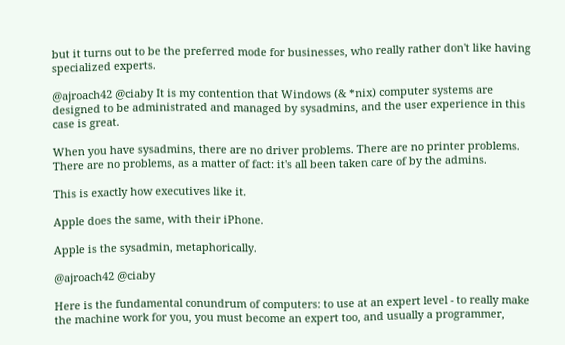but it turns out to be the preferred mode for businesses, who really rather don't like having specialized experts.

@ajroach42 @ciaby It is my contention that Windows (& *nix) computer systems are designed to be administrated and managed by sysadmins, and the user experience in this case is great.

When you have sysadmins, there are no driver problems. There are no printer problems. There are no problems, as a matter of fact: it's all been taken care of by the admins.

This is exactly how executives like it.

Apple does the same, with their iPhone.

Apple is the sysadmin, metaphorically.

@ajroach42 @ciaby

Here is the fundamental conundrum of computers: to use at an expert level - to really make the machine work for you, you must become an expert too, and usually a programmer,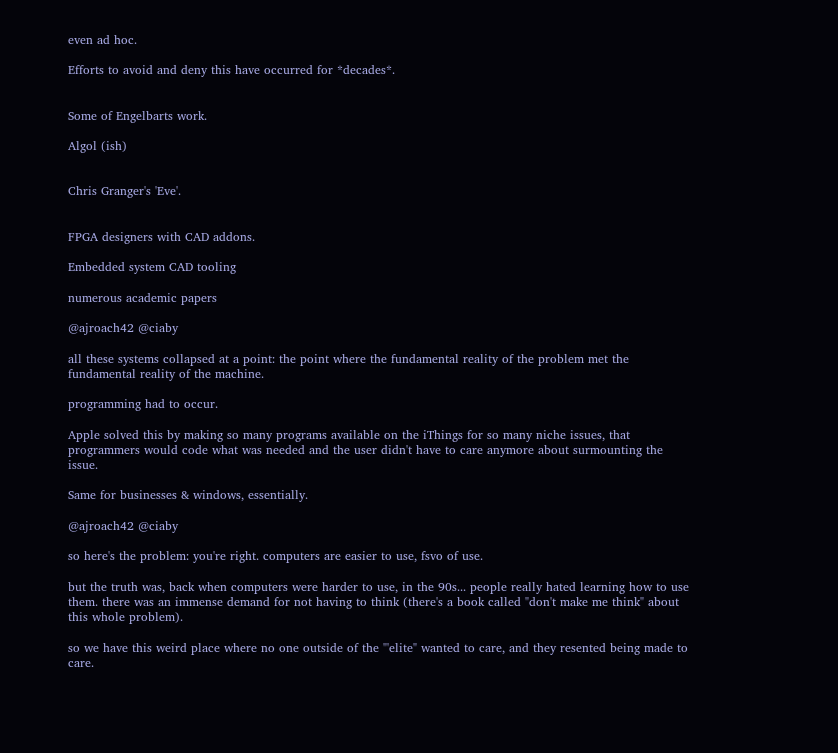even ad hoc.

Efforts to avoid and deny this have occurred for *decades*.


Some of Engelbarts work.

Algol (ish)


Chris Granger's 'Eve'.


FPGA designers with CAD addons.

Embedded system CAD tooling

numerous academic papers

@ajroach42 @ciaby

all these systems collapsed at a point: the point where the fundamental reality of the problem met the fundamental reality of the machine.

programming had to occur.

Apple solved this by making so many programs available on the iThings for so many niche issues, that programmers would code what was needed and the user didn't have to care anymore about surmounting the issue.

Same for businesses & windows, essentially.

@ajroach42 @ciaby

so here's the problem: you're right. computers are easier to use, fsvo of use.

but the truth was, back when computers were harder to use, in the 90s... people really hated learning how to use them. there was an immense demand for not having to think (there's a book called "don't make me think" about this whole problem).

so we have this weird place where no one outside of the "'elite" wanted to care, and they resented being made to care.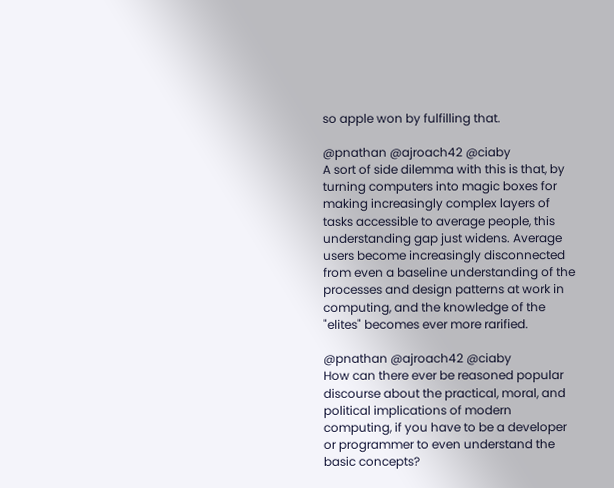so apple won by fulfilling that.

@pnathan @ajroach42 @ciaby
A sort of side dilemma with this is that, by turning computers into magic boxes for making increasingly complex layers of tasks accessible to average people, this understanding gap just widens. Average users become increasingly disconnected from even a baseline understanding of the processes and design patterns at work in computing, and the knowledge of the "elites" becomes ever more rarified.

@pnathan @ajroach42 @ciaby
How can there ever be reasoned popular discourse about the practical, moral, and political implications of modern computing, if you have to be a developer or programmer to even understand the basic concepts?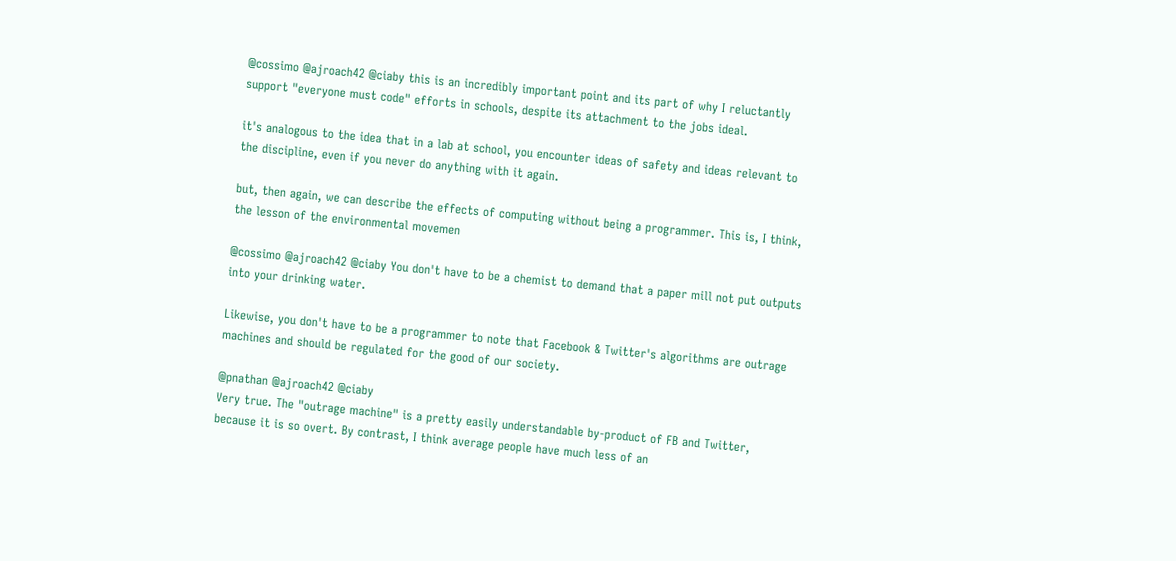@cossimo @ajroach42 @ciaby this is an incredibly important point and its part of why I reluctantly support "everyone must code" efforts in schools, despite its attachment to the jobs ideal.

it's analogous to the idea that in a lab at school, you encounter ideas of safety and ideas relevant to the discipline, even if you never do anything with it again.

but, then again, we can describe the effects of computing without being a programmer. This is, I think, the lesson of the environmental movemen

@cossimo @ajroach42 @ciaby You don't have to be a chemist to demand that a paper mill not put outputs into your drinking water.

Likewise, you don't have to be a programmer to note that Facebook & Twitter's algorithms are outrage machines and should be regulated for the good of our society.

@pnathan @ajroach42 @ciaby
Very true. The "outrage machine" is a pretty easily understandable by-product of FB and Twitter, because it is so overt. By contrast, I think average people have much less of an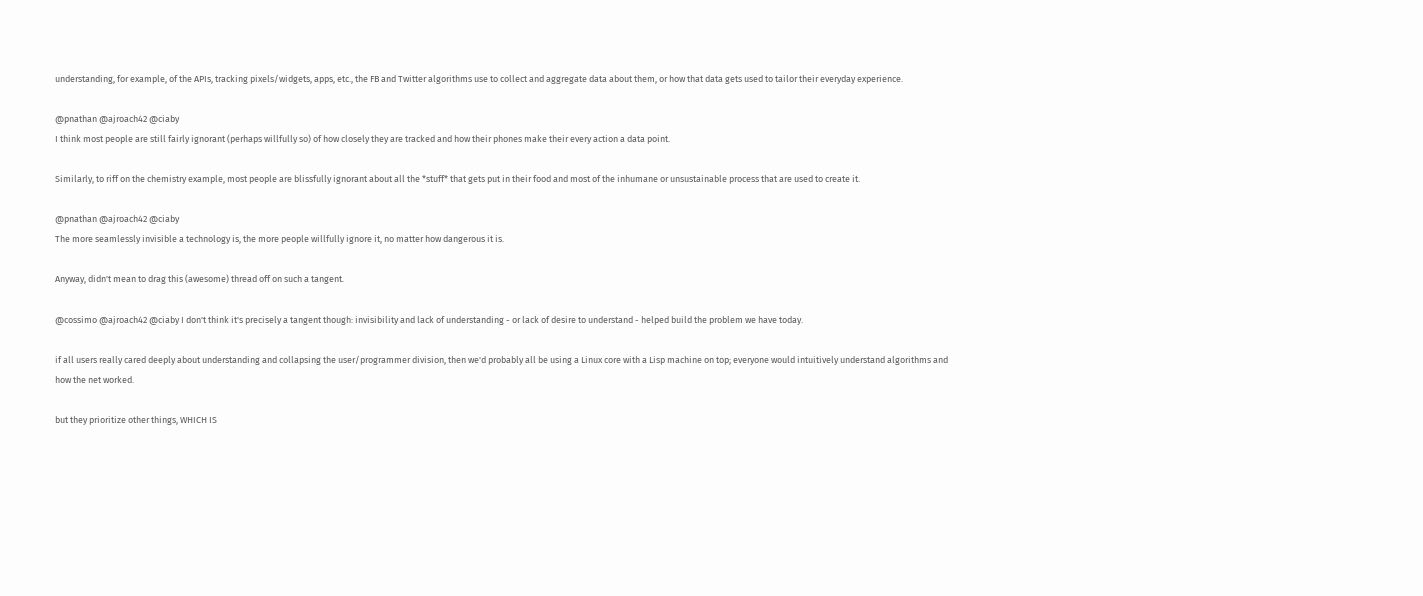understanding, for example, of the APIs, tracking pixels/widgets, apps, etc., the FB and Twitter algorithms use to collect and aggregate data about them, or how that data gets used to tailor their everyday experience.

@pnathan @ajroach42 @ciaby
I think most people are still fairly ignorant (perhaps willfully so) of how closely they are tracked and how their phones make their every action a data point.

Similarly, to riff on the chemistry example, most people are blissfully ignorant about all the *stuff* that gets put in their food and most of the inhumane or unsustainable process that are used to create it.

@pnathan @ajroach42 @ciaby
The more seamlessly invisible a technology is, the more people willfully ignore it, no matter how dangerous it is.

Anyway, didn't mean to drag this (awesome) thread off on such a tangent.

@cossimo @ajroach42 @ciaby I don't think it's precisely a tangent though: invisibility and lack of understanding - or lack of desire to understand - helped build the problem we have today.

if all users really cared deeply about understanding and collapsing the user/programmer division, then we'd probably all be using a Linux core with a Lisp machine on top; everyone would intuitively understand algorithms and how the net worked.

but they prioritize other things, WHICH IS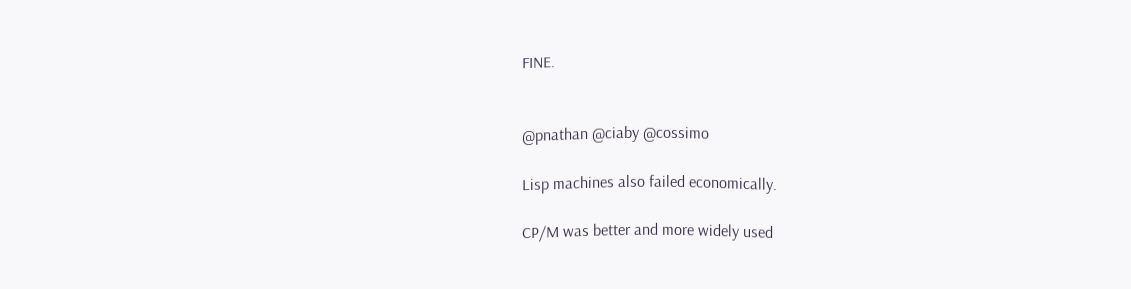FINE.


@pnathan @ciaby @cossimo

Lisp machines also failed economically.

CP/M was better and more widely used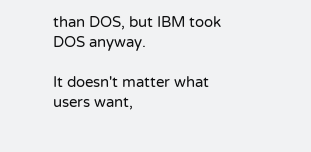than DOS, but IBM took DOS anyway.

It doesn't matter what users want,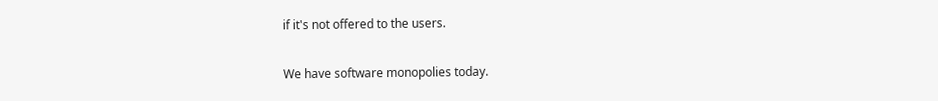if it's not offered to the users.

We have software monopolies today.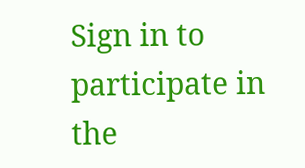Sign in to participate in the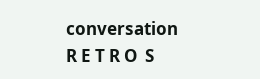conversation
R E T R O  S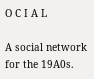O C I A L

A social network for the 19A0s.